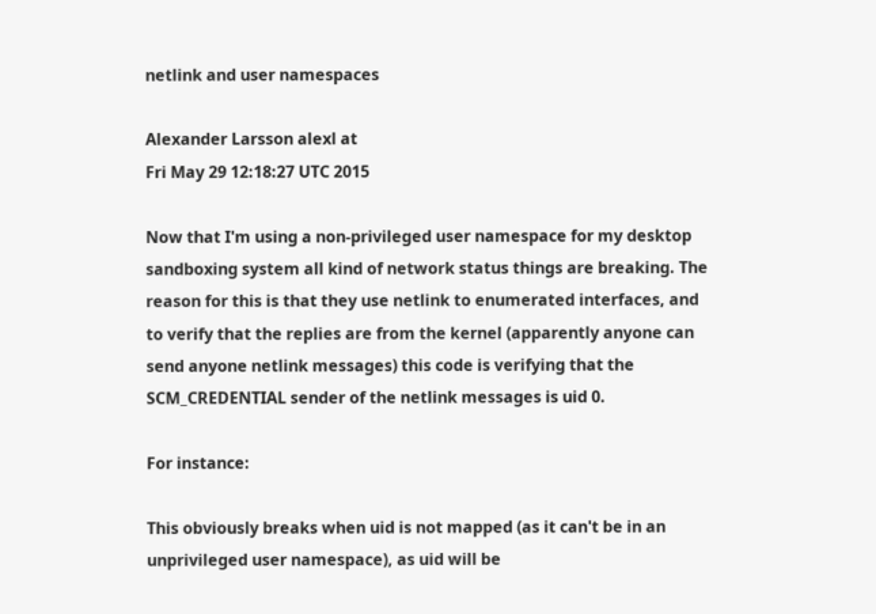netlink and user namespaces

Alexander Larsson alexl at
Fri May 29 12:18:27 UTC 2015

Now that I'm using a non-privileged user namespace for my desktop
sandboxing system all kind of network status things are breaking. The
reason for this is that they use netlink to enumerated interfaces, and
to verify that the replies are from the kernel (apparently anyone can
send anyone netlink messages) this code is verifying that the
SCM_CREDENTIAL sender of the netlink messages is uid 0.

For instance:

This obviously breaks when uid is not mapped (as it can't be in an
unprivileged user namespace), as uid will be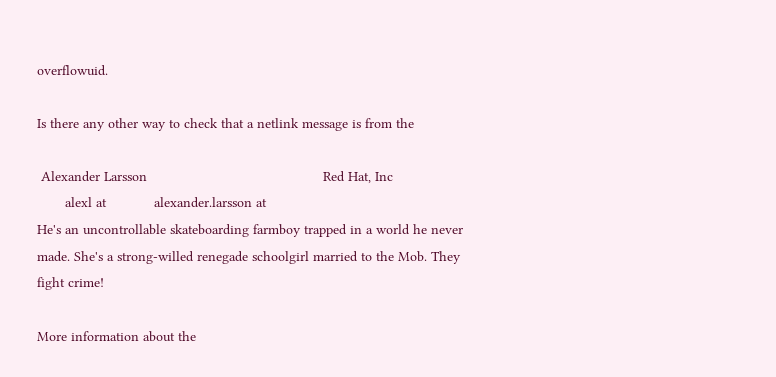overflowuid.

Is there any other way to check that a netlink message is from the

 Alexander Larsson                                            Red Hat, Inc
       alexl at            alexander.larsson at
He's an uncontrollable skateboarding farmboy trapped in a world he never
made. She's a strong-willed renegade schoolgirl married to the Mob. They
fight crime!

More information about the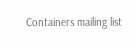Containers mailing list